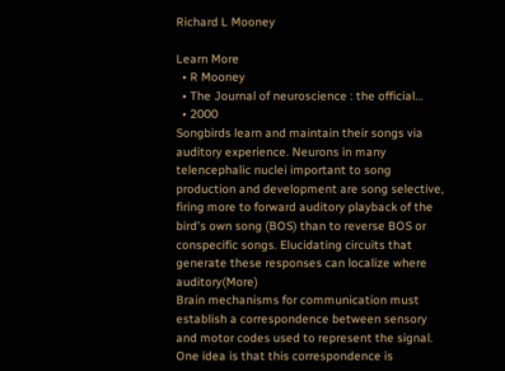Richard L Mooney

Learn More
  • R Mooney
  • The Journal of neuroscience : the official…
  • 2000
Songbirds learn and maintain their songs via auditory experience. Neurons in many telencephalic nuclei important to song production and development are song selective, firing more to forward auditory playback of the bird's own song (BOS) than to reverse BOS or conspecific songs. Elucidating circuits that generate these responses can localize where auditory(More)
Brain mechanisms for communication must establish a correspondence between sensory and motor codes used to represent the signal. One idea is that this correspondence is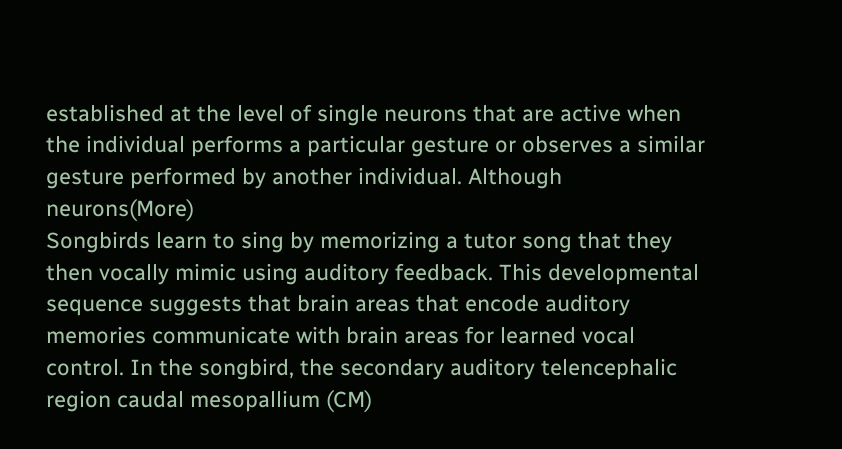established at the level of single neurons that are active when the individual performs a particular gesture or observes a similar gesture performed by another individual. Although neurons(More)
Songbirds learn to sing by memorizing a tutor song that they then vocally mimic using auditory feedback. This developmental sequence suggests that brain areas that encode auditory memories communicate with brain areas for learned vocal control. In the songbird, the secondary auditory telencephalic region caudal mesopallium (CM)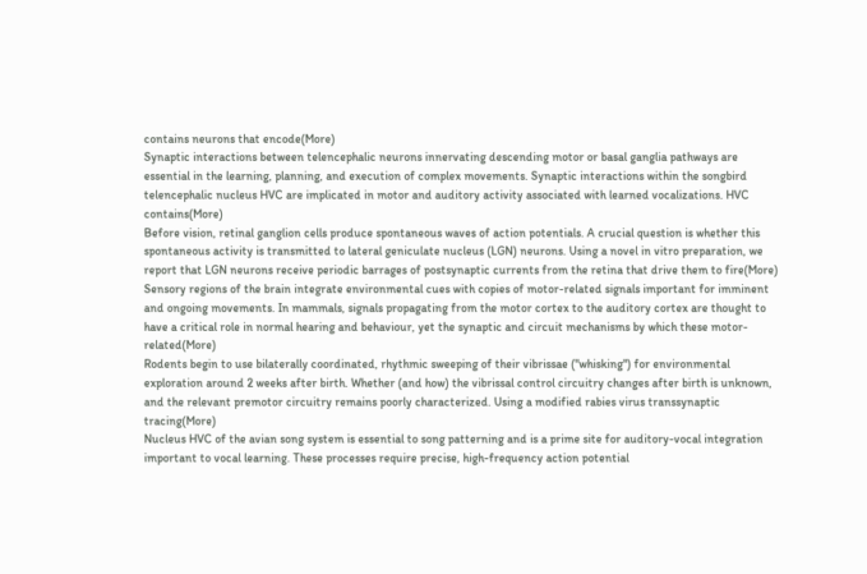contains neurons that encode(More)
Synaptic interactions between telencephalic neurons innervating descending motor or basal ganglia pathways are essential in the learning, planning, and execution of complex movements. Synaptic interactions within the songbird telencephalic nucleus HVC are implicated in motor and auditory activity associated with learned vocalizations. HVC contains(More)
Before vision, retinal ganglion cells produce spontaneous waves of action potentials. A crucial question is whether this spontaneous activity is transmitted to lateral geniculate nucleus (LGN) neurons. Using a novel in vitro preparation, we report that LGN neurons receive periodic barrages of postsynaptic currents from the retina that drive them to fire(More)
Sensory regions of the brain integrate environmental cues with copies of motor-related signals important for imminent and ongoing movements. In mammals, signals propagating from the motor cortex to the auditory cortex are thought to have a critical role in normal hearing and behaviour, yet the synaptic and circuit mechanisms by which these motor-related(More)
Rodents begin to use bilaterally coordinated, rhythmic sweeping of their vibrissae ("whisking") for environmental exploration around 2 weeks after birth. Whether (and how) the vibrissal control circuitry changes after birth is unknown, and the relevant premotor circuitry remains poorly characterized. Using a modified rabies virus transsynaptic tracing(More)
Nucleus HVC of the avian song system is essential to song patterning and is a prime site for auditory-vocal integration important to vocal learning. These processes require precise, high-frequency action potential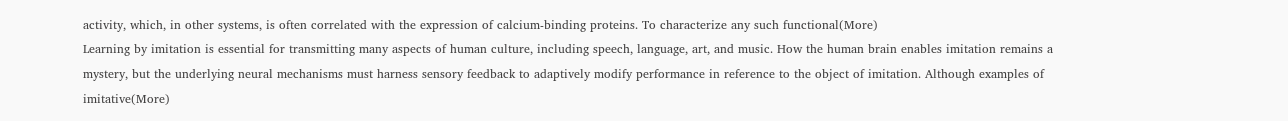activity, which, in other systems, is often correlated with the expression of calcium-binding proteins. To characterize any such functional(More)
Learning by imitation is essential for transmitting many aspects of human culture, including speech, language, art, and music. How the human brain enables imitation remains a mystery, but the underlying neural mechanisms must harness sensory feedback to adaptively modify performance in reference to the object of imitation. Although examples of imitative(More)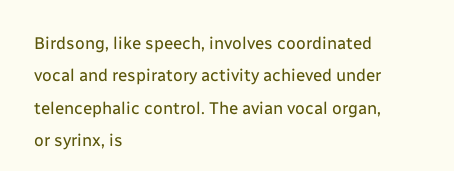Birdsong, like speech, involves coordinated vocal and respiratory activity achieved under telencephalic control. The avian vocal organ, or syrinx, is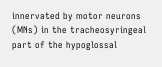innervated by motor neurons (MNs) in the tracheosyringeal part of the hypoglossal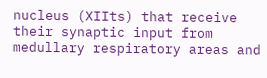nucleus (XIIts) that receive their synaptic input from medullary respiratory areas and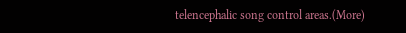telencephalic song control areas.(More)